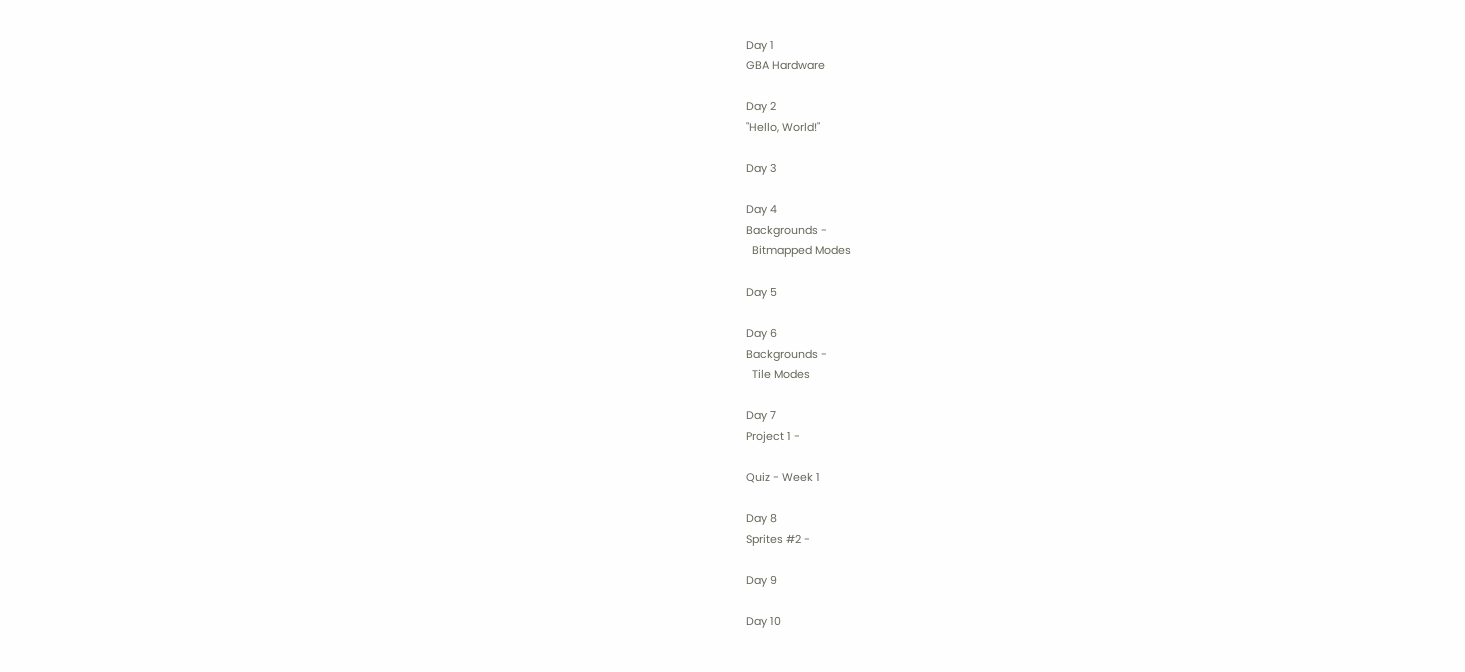Day 1
GBA Hardware

Day 2
"Hello, World!"

Day 3

Day 4
Backgrounds -
  Bitmapped Modes

Day 5

Day 6
Backgrounds -
  Tile Modes

Day 7
Project 1 -

Quiz - Week 1

Day 8
Sprites #2 -

Day 9

Day 10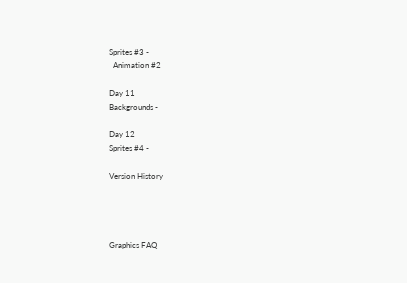Sprites #3 -
  Animation #2

Day 11
Backgrounds -

Day 12
Sprites #4 -

Version History




Graphics FAQ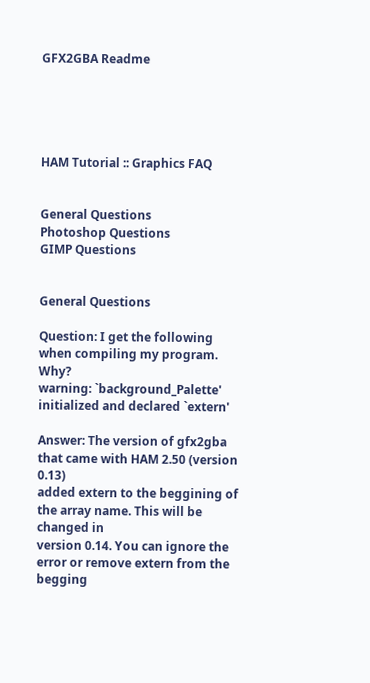GFX2GBA Readme





HAM Tutorial :: Graphics FAQ


General Questions
Photoshop Questions
GIMP Questions


General Questions

Question: I get the following when compiling my program. Why?
warning: `background_Palette' initialized and declared `extern'

Answer: The version of gfx2gba that came with HAM 2.50 (version 0.13)
added extern to the beggining of the array name. This will be changed in
version 0.14. You can ignore the error or remove extern from the begging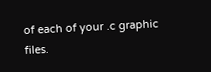of each of your .c graphic files.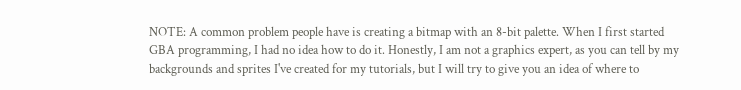NOTE: A common problem people have is creating a bitmap with an 8-bit palette. When I first started GBA programming, I had no idea how to do it. Honestly, I am not a graphics expert, as you can tell by my backgrounds and sprites I've created for my tutorials, but I will try to give you an idea of where to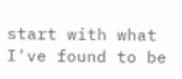start with what I've found to be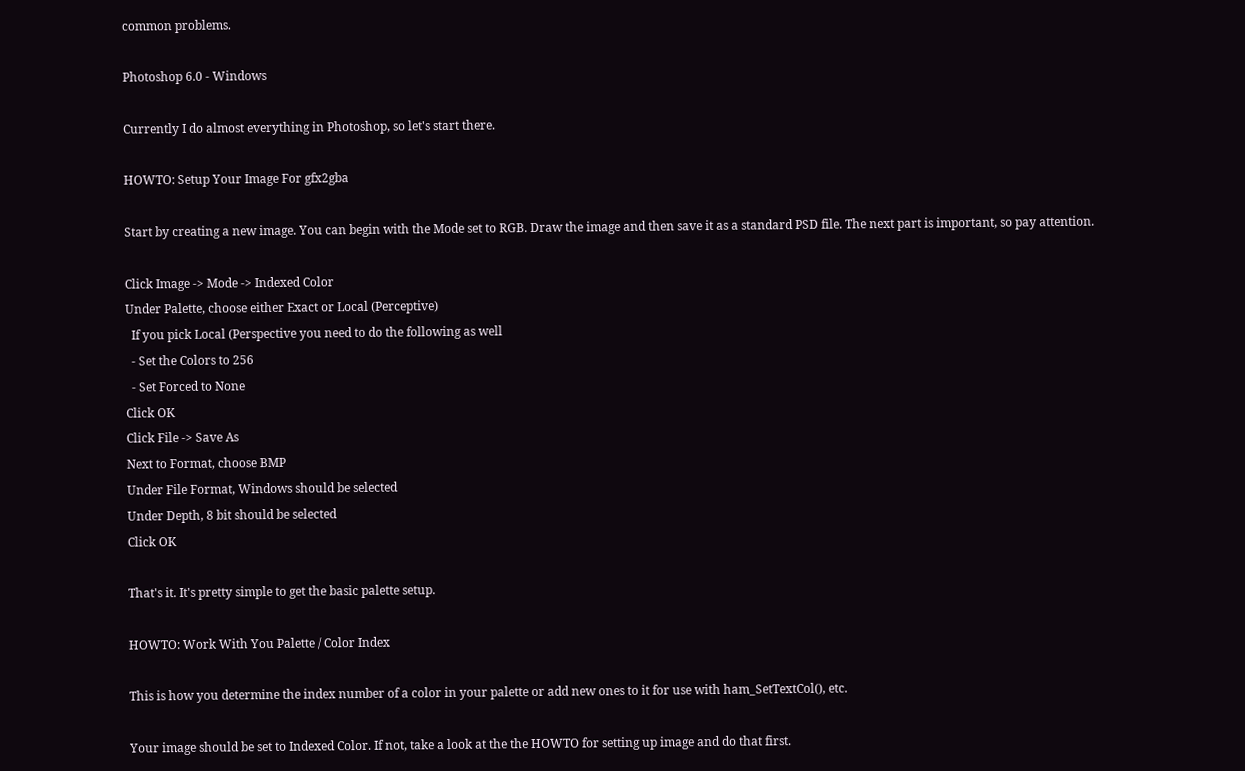common problems.

Photoshop 6.0 - Windows

Currently I do almost everything in Photoshop, so let's start there.

HOWTO: Setup Your Image For gfx2gba

Start by creating a new image. You can begin with the Mode set to RGB. Draw the image and then save it as a standard PSD file. The next part is important, so pay attention.

Click Image -> Mode -> Indexed Color
Under Palette, choose either Exact or Local (Perceptive)
  If you pick Local (Perspective you need to do the following as well
  - Set the Colors to 256
  - Set Forced to None
Click OK
Click File -> Save As
Next to Format, choose BMP
Under File Format, Windows should be selected
Under Depth, 8 bit should be selected
Click OK

That's it. It's pretty simple to get the basic palette setup.

HOWTO: Work With You Palette / Color Index

This is how you determine the index number of a color in your palette or add new ones to it for use with ham_SetTextCol(), etc.

Your image should be set to Indexed Color. If not, take a look at the the HOWTO for setting up image and do that first.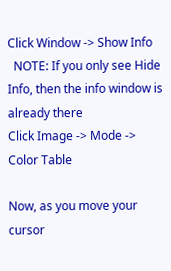Click Window -> Show Info
  NOTE: If you only see Hide Info, then the info window is already there
Click Image -> Mode -> Color Table

Now, as you move your cursor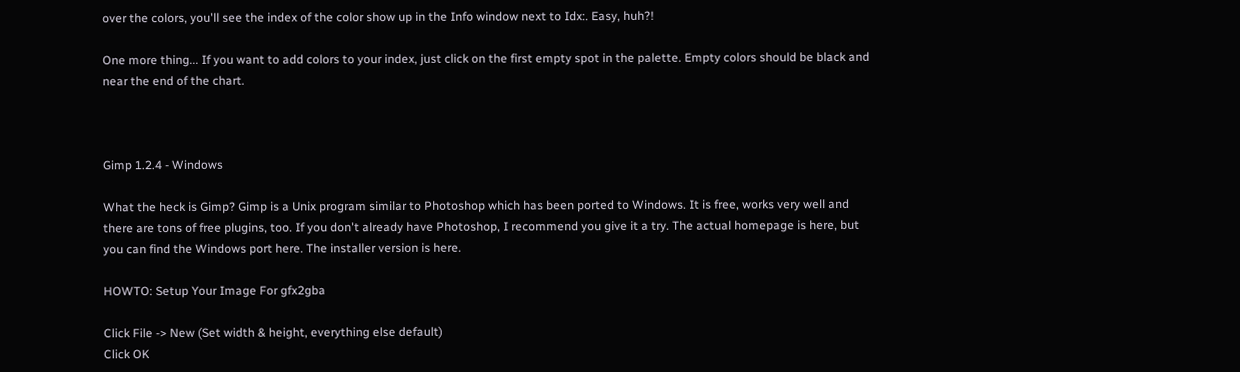over the colors, you'll see the index of the color show up in the Info window next to Idx:. Easy, huh?!

One more thing... If you want to add colors to your index, just click on the first empty spot in the palette. Empty colors should be black and near the end of the chart.



Gimp 1.2.4 - Windows

What the heck is Gimp? Gimp is a Unix program similar to Photoshop which has been ported to Windows. It is free, works very well and there are tons of free plugins, too. If you don't already have Photoshop, I recommend you give it a try. The actual homepage is here, but you can find the Windows port here. The installer version is here.

HOWTO: Setup Your Image For gfx2gba

Click File -> New (Set width & height, everything else default)
Click OK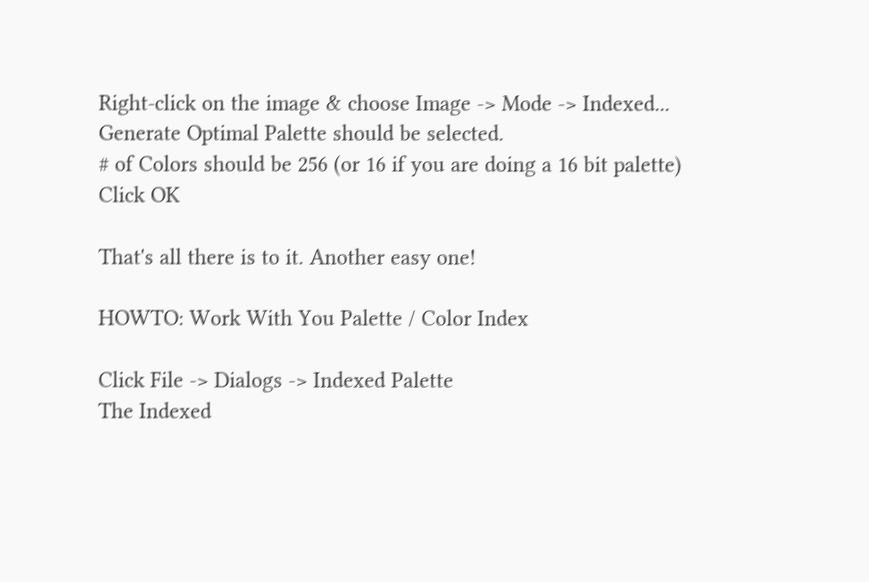Right-click on the image & choose Image -> Mode -> Indexed...
Generate Optimal Palette should be selected.
# of Colors should be 256 (or 16 if you are doing a 16 bit palette)
Click OK

That's all there is to it. Another easy one!

HOWTO: Work With You Palette / Color Index

Click File -> Dialogs -> Indexed Palette
The Indexed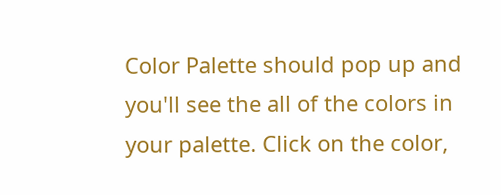Color Palette should pop up and you'll see the all of the colors in your palette. Click on the color,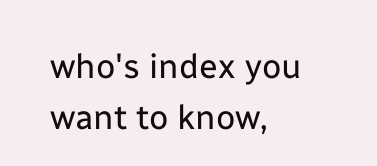who's index you want to know,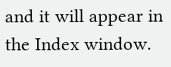and it will appear in the Index window.